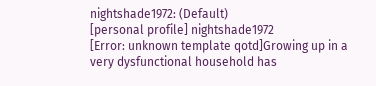nightshade1972: (Default)
[personal profile] nightshade1972
[Error: unknown template qotd]Growing up in a very dysfunctional household has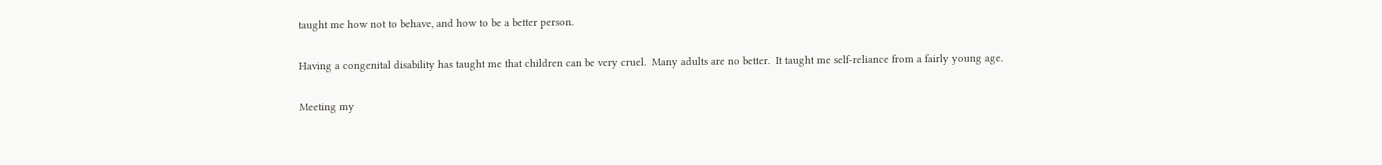taught me how not to behave, and how to be a better person.

Having a congenital disability has taught me that children can be very cruel.  Many adults are no better.  It taught me self-reliance from a fairly young age.

Meeting my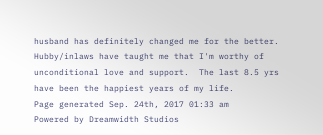husband has definitely changed me for the better.  Hubby/inlaws have taught me that I'm worthy of unconditional love and support.  The last 8.5 yrs have been the happiest years of my life.
Page generated Sep. 24th, 2017 01:33 am
Powered by Dreamwidth Studios